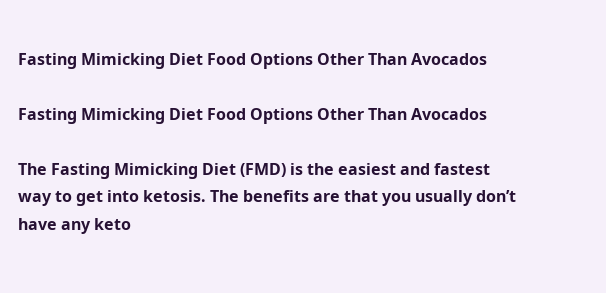Fasting Mimicking Diet Food Options Other Than Avocados

Fasting Mimicking Diet Food Options Other Than Avocados

The Fasting Mimicking Diet (FMD) is the easiest and fastest way to get into ketosis. The benefits are that you usually don’t have any keto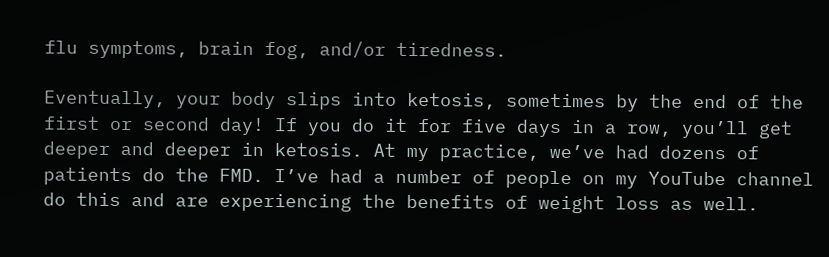flu symptoms, brain fog, and/or tiredness.

Eventually, your body slips into ketosis, sometimes by the end of the first or second day! If you do it for five days in a row, you’ll get deeper and deeper in ketosis. At my practice, we’ve had dozens of patients do the FMD. I’ve had a number of people on my YouTube channel do this and are experiencing the benefits of weight loss as well.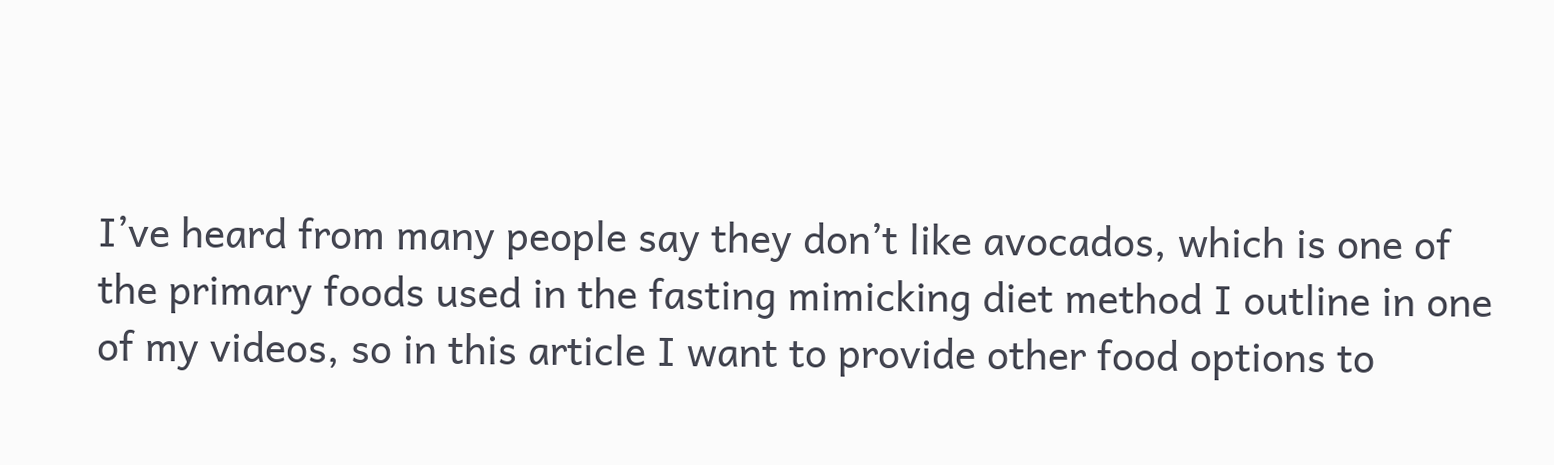I’ve heard from many people say they don’t like avocados, which is one of the primary foods used in the fasting mimicking diet method I outline in one of my videos, so in this article I want to provide other food options to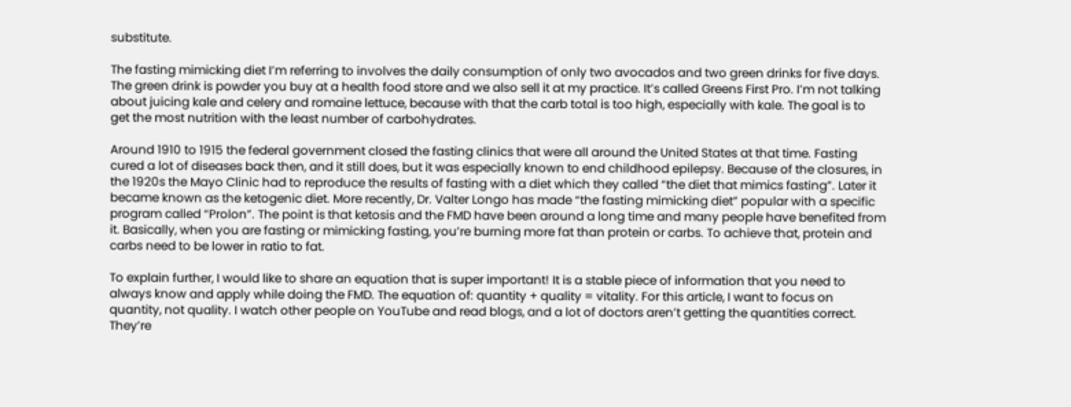substitute.

The fasting mimicking diet I’m referring to involves the daily consumption of only two avocados and two green drinks for five days. The green drink is powder you buy at a health food store and we also sell it at my practice. It’s called Greens First Pro. I’m not talking about juicing kale and celery and romaine lettuce, because with that the carb total is too high, especially with kale. The goal is to get the most nutrition with the least number of carbohydrates.

Around 1910 to 1915 the federal government closed the fasting clinics that were all around the United States at that time. Fasting cured a lot of diseases back then, and it still does, but it was especially known to end childhood epilepsy. Because of the closures, in the 1920s the Mayo Clinic had to reproduce the results of fasting with a diet which they called “the diet that mimics fasting”. Later it became known as the ketogenic diet. More recently, Dr. Valter Longo has made “the fasting mimicking diet” popular with a specific program called “Prolon”. The point is that ketosis and the FMD have been around a long time and many people have benefited from it. Basically, when you are fasting or mimicking fasting, you’re burning more fat than protein or carbs. To achieve that, protein and carbs need to be lower in ratio to fat.

To explain further, I would like to share an equation that is super important! It is a stable piece of information that you need to always know and apply while doing the FMD. The equation of: quantity + quality = vitality. For this article, I want to focus on quantity, not quality. I watch other people on YouTube and read blogs, and a lot of doctors aren’t getting the quantities correct. They’re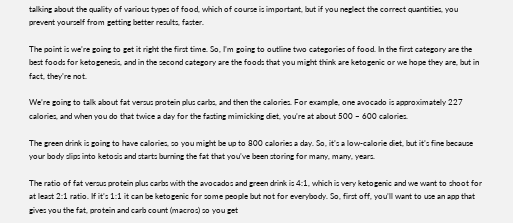talking about the quality of various types of food, which of course is important, but if you neglect the correct quantities, you prevent yourself from getting better results, faster.

The point is we’re going to get it right the first time. So, I’m going to outline two categories of food. In the first category are the best foods for ketogenesis, and in the second category are the foods that you might think are ketogenic or we hope they are, but in fact, they’re not.

We’re going to talk about fat versus protein plus carbs, and then the calories. For example, one avocado is approximately 227 calories, and when you do that twice a day for the fasting mimicking diet, you’re at about 500 – 600 calories.

The green drink is going to have calories, so you might be up to 800 calories a day. So, it’s a low-calorie diet, but it’s fine because your body slips into ketosis and starts burning the fat that you’ve been storing for many, many, years.

The ratio of fat versus protein plus carbs with the avocados and green drink is 4:1, which is very ketogenic and we want to shoot for at least 2:1 ratio. If it’s 1:1 it can be ketogenic for some people but not for everybody. So, first off, you’ll want to use an app that gives you the fat, protein and carb count (macros) so you get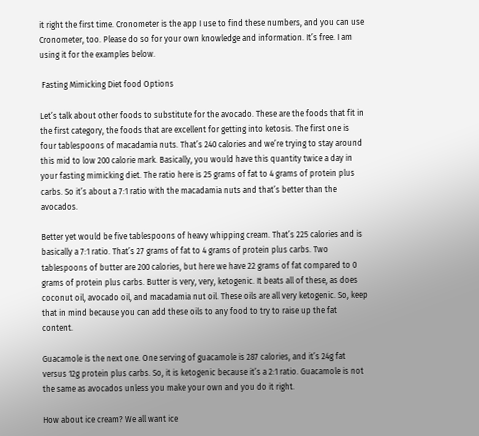it right the first time. Cronometer is the app I use to find these numbers, and you can use Cronometer, too. Please do so for your own knowledge and information. It’s free. I am using it for the examples below.

 Fasting Mimicking Diet food Options

Let’s talk about other foods to substitute for the avocado. These are the foods that fit in the first category, the foods that are excellent for getting into ketosis. The first one is four tablespoons of macadamia nuts. That’s 240 calories and we’re trying to stay around this mid to low 200 calorie mark. Basically, you would have this quantity twice a day in your fasting mimicking diet. The ratio here is 25 grams of fat to 4 grams of protein plus carbs. So it’s about a 7:1 ratio with the macadamia nuts and that’s better than the avocados.

Better yet would be five tablespoons of heavy whipping cream. That’s 225 calories and is basically a 7:1 ratio. That’s 27 grams of fat to 4 grams of protein plus carbs. Two tablespoons of butter are 200 calories, but here we have 22 grams of fat compared to 0 grams of protein plus carbs. Butter is very, very, ketogenic. It beats all of these, as does coconut oil, avocado oil, and macadamia nut oil. These oils are all very ketogenic. So, keep that in mind because you can add these oils to any food to try to raise up the fat content.

Guacamole is the next one. One serving of guacamole is 287 calories, and it’s 24g fat versus 12g protein plus carbs. So, it is ketogenic because it’s a 2:1 ratio. Guacamole is not the same as avocados unless you make your own and you do it right.

How about ice cream? We all want ice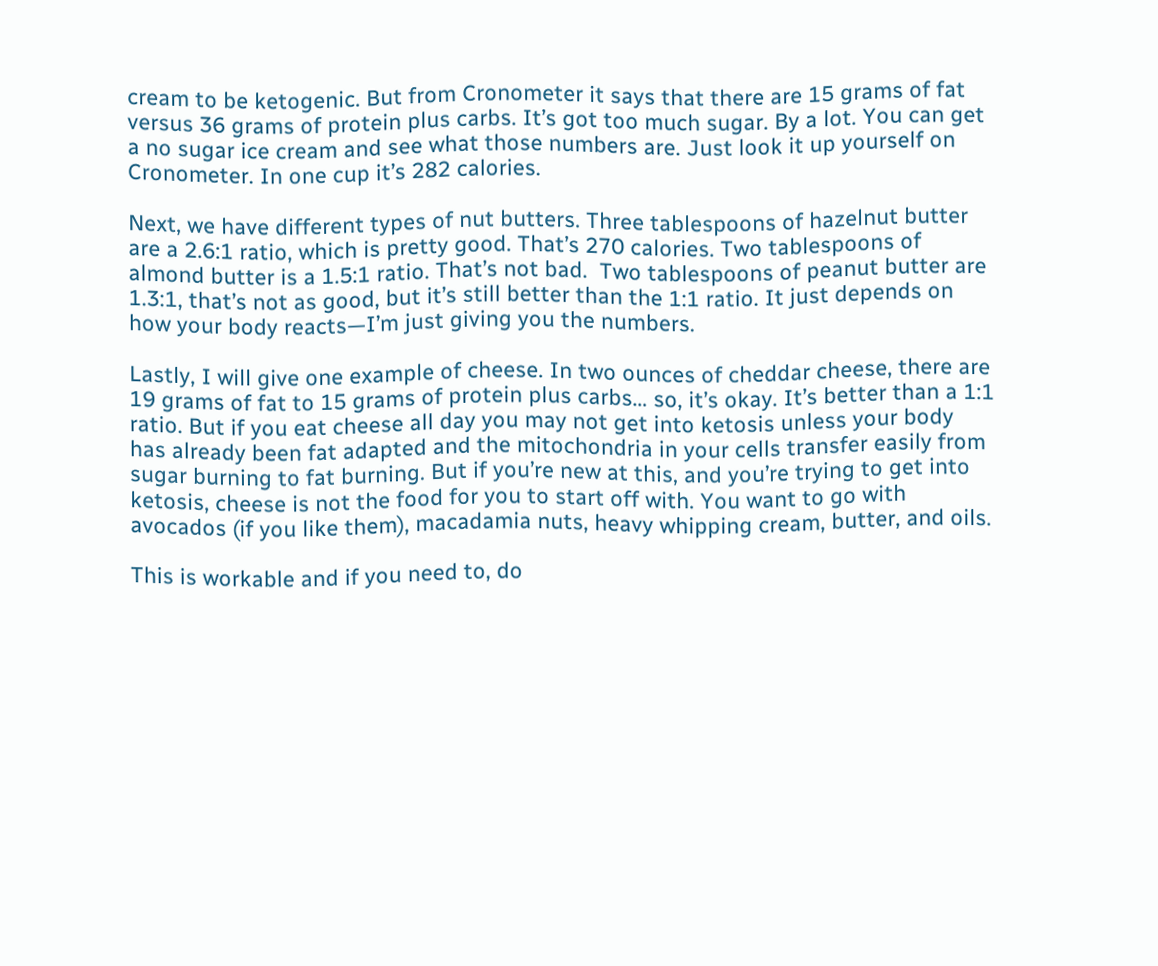cream to be ketogenic. But from Cronometer it says that there are 15 grams of fat versus 36 grams of protein plus carbs. It’s got too much sugar. By a lot. You can get a no sugar ice cream and see what those numbers are. Just look it up yourself on Cronometer. In one cup it’s 282 calories.

Next, we have different types of nut butters. Three tablespoons of hazelnut butter are a 2.6:1 ratio, which is pretty good. That’s 270 calories. Two tablespoons of almond butter is a 1.5:1 ratio. That’s not bad.  Two tablespoons of peanut butter are 1.3:1, that’s not as good, but it’s still better than the 1:1 ratio. It just depends on how your body reacts—I’m just giving you the numbers.

Lastly, I will give one example of cheese. In two ounces of cheddar cheese, there are 19 grams of fat to 15 grams of protein plus carbs… so, it’s okay. It’s better than a 1:1 ratio. But if you eat cheese all day you may not get into ketosis unless your body has already been fat adapted and the mitochondria in your cells transfer easily from sugar burning to fat burning. But if you’re new at this, and you’re trying to get into ketosis, cheese is not the food for you to start off with. You want to go with avocados (if you like them), macadamia nuts, heavy whipping cream, butter, and oils.

This is workable and if you need to, do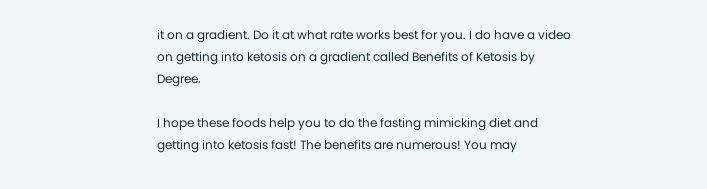it on a gradient. Do it at what rate works best for you. I do have a video on getting into ketosis on a gradient called Benefits of Ketosis by Degree.

I hope these foods help you to do the fasting mimicking diet and getting into ketosis fast! The benefits are numerous! You may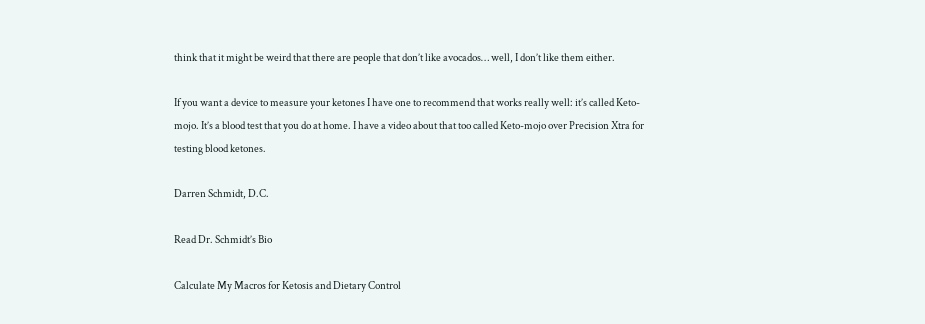think that it might be weird that there are people that don’t like avocados… well, I don’t like them either.

If you want a device to measure your ketones I have one to recommend that works really well: it’s called Keto-mojo. It’s a blood test that you do at home. I have a video about that too called Keto-mojo over Precision Xtra for testing blood ketones.

Darren Schmidt, D.C.

Read Dr. Schmidt’s Bio

Calculate My Macros for Ketosis and Dietary Control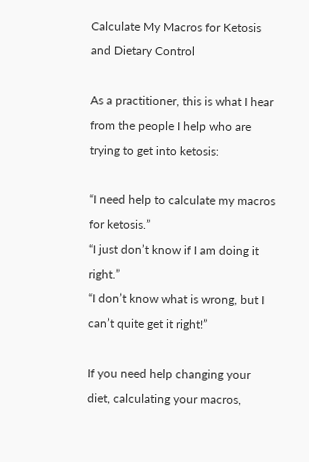Calculate My Macros for Ketosis and Dietary Control

As a practitioner, this is what I hear from the people I help who are trying to get into ketosis:

“I need help to calculate my macros for ketosis.”
“I just don’t know if I am doing it right.”
“I don’t know what is wrong, but I can’t quite get it right!”

If you need help changing your diet, calculating your macros,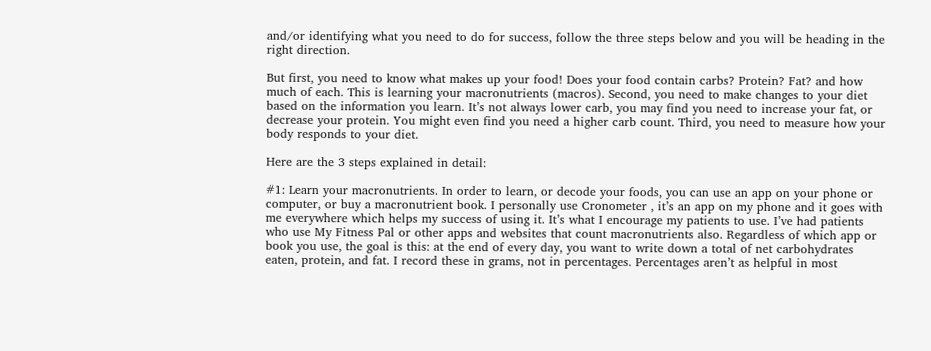and/or identifying what you need to do for success, follow the three steps below and you will be heading in the right direction.

But first, you need to know what makes up your food! Does your food contain carbs? Protein? Fat? and how much of each. This is learning your macronutrients (macros). Second, you need to make changes to your diet based on the information you learn. It’s not always lower carb, you may find you need to increase your fat, or decrease your protein. You might even find you need a higher carb count. Third, you need to measure how your body responds to your diet.

Here are the 3 steps explained in detail:

#1: Learn your macronutrients. In order to learn, or decode your foods, you can use an app on your phone or computer, or buy a macronutrient book. I personally use Cronometer , it’s an app on my phone and it goes with me everywhere which helps my success of using it. It’s what I encourage my patients to use. I’ve had patients who use My Fitness Pal or other apps and websites that count macronutrients also. Regardless of which app or book you use, the goal is this: at the end of every day, you want to write down a total of net carbohydrates eaten, protein, and fat. I record these in grams, not in percentages. Percentages aren’t as helpful in most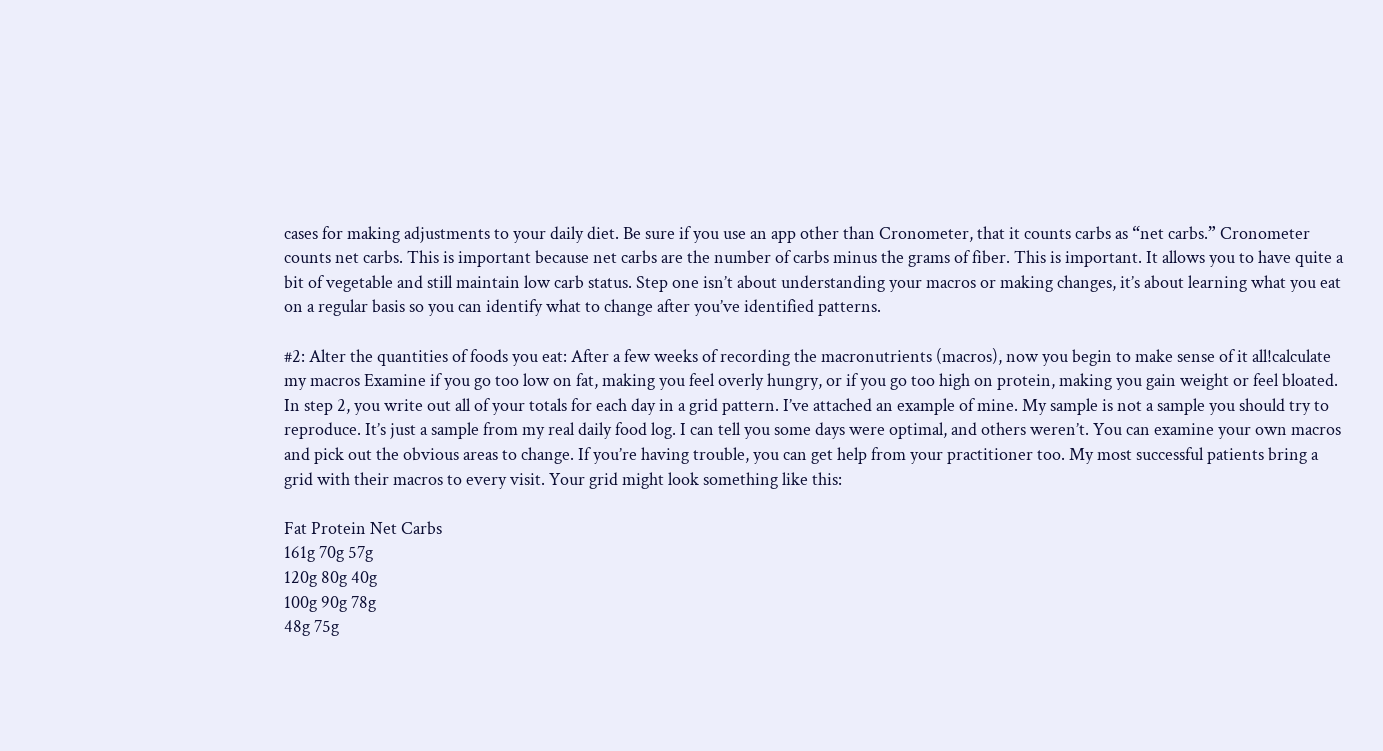cases for making adjustments to your daily diet. Be sure if you use an app other than Cronometer, that it counts carbs as “net carbs.” Cronometer counts net carbs. This is important because net carbs are the number of carbs minus the grams of fiber. This is important. It allows you to have quite a bit of vegetable and still maintain low carb status. Step one isn’t about understanding your macros or making changes, it’s about learning what you eat on a regular basis so you can identify what to change after you’ve identified patterns.

#2: Alter the quantities of foods you eat: After a few weeks of recording the macronutrients (macros), now you begin to make sense of it all!calculate my macros Examine if you go too low on fat, making you feel overly hungry, or if you go too high on protein, making you gain weight or feel bloated.
In step 2, you write out all of your totals for each day in a grid pattern. I’ve attached an example of mine. My sample is not a sample you should try to reproduce. It’s just a sample from my real daily food log. I can tell you some days were optimal, and others weren’t. You can examine your own macros and pick out the obvious areas to change. If you’re having trouble, you can get help from your practitioner too. My most successful patients bring a grid with their macros to every visit. Your grid might look something like this:

Fat Protein Net Carbs
161g 70g 57g
120g 80g 40g
100g 90g 78g
48g 75g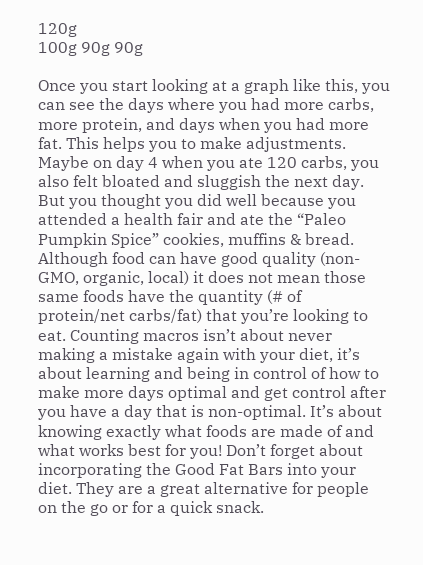120g
100g 90g 90g

Once you start looking at a graph like this, you can see the days where you had more carbs, more protein, and days when you had more fat. This helps you to make adjustments. Maybe on day 4 when you ate 120 carbs, you also felt bloated and sluggish the next day. But you thought you did well because you attended a health fair and ate the “Paleo Pumpkin Spice” cookies, muffins & bread. Although food can have good quality (non-GMO, organic, local) it does not mean those same foods have the quantity (# of protein/net carbs/fat) that you’re looking to eat. Counting macros isn’t about never making a mistake again with your diet, it’s about learning and being in control of how to make more days optimal and get control after you have a day that is non-optimal. It’s about knowing exactly what foods are made of and what works best for you! Don’t forget about incorporating the Good Fat Bars into your diet. They are a great alternative for people on the go or for a quick snack.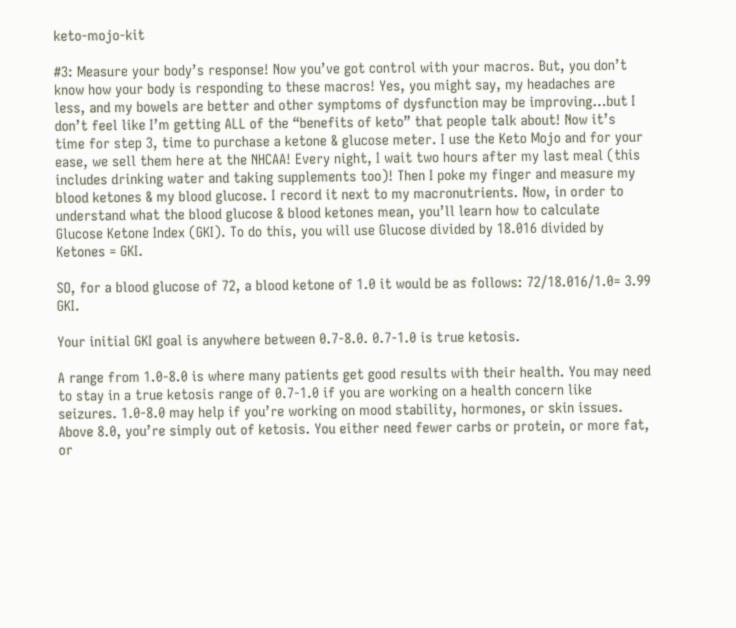keto-mojo-kit

#3: Measure your body’s response! Now you’ve got control with your macros. But, you don’t know how your body is responding to these macros! Yes, you might say, my headaches are less, and my bowels are better and other symptoms of dysfunction may be improving…but I don’t feel like I’m getting ALL of the “benefits of keto” that people talk about! Now it’s time for step 3, time to purchase a ketone & glucose meter. I use the Keto Mojo and for your ease, we sell them here at the NHCAA! Every night, I wait two hours after my last meal (this includes drinking water and taking supplements too)! Then I poke my finger and measure my blood ketones & my blood glucose. I record it next to my macronutrients. Now, in order to understand what the blood glucose & blood ketones mean, you’ll learn how to calculate Glucose Ketone Index (GKI). To do this, you will use Glucose divided by 18.016 divided by Ketones = GKI.

SO, for a blood glucose of 72, a blood ketone of 1.0 it would be as follows: 72/18.016/1.0= 3.99 GKI.

Your initial GKI goal is anywhere between 0.7-8.0. 0.7-1.0 is true ketosis.

A range from 1.0-8.0 is where many patients get good results with their health. You may need to stay in a true ketosis range of 0.7-1.0 if you are working on a health concern like seizures. 1.0-8.0 may help if you’re working on mood stability, hormones, or skin issues. Above 8.0, you’re simply out of ketosis. You either need fewer carbs or protein, or more fat, or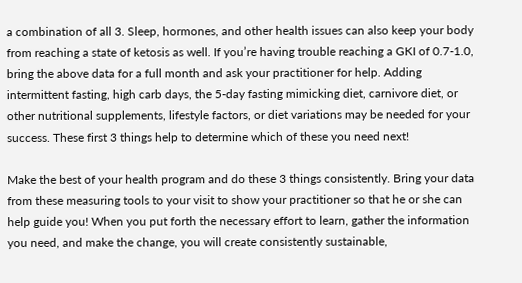a combination of all 3. Sleep, hormones, and other health issues can also keep your body from reaching a state of ketosis as well. If you’re having trouble reaching a GKI of 0.7-1.0, bring the above data for a full month and ask your practitioner for help. Adding intermittent fasting, high carb days, the 5-day fasting mimicking diet, carnivore diet, or other nutritional supplements, lifestyle factors, or diet variations may be needed for your success. These first 3 things help to determine which of these you need next!

Make the best of your health program and do these 3 things consistently. Bring your data from these measuring tools to your visit to show your practitioner so that he or she can help guide you! When you put forth the necessary effort to learn, gather the information you need, and make the change, you will create consistently sustainable,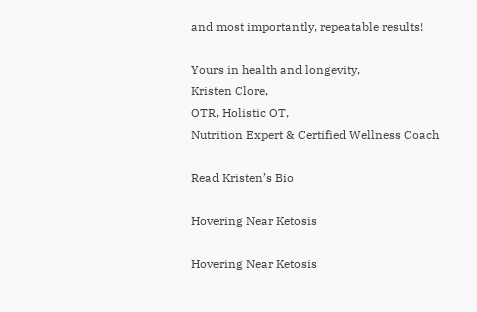and most importantly, repeatable results!

Yours in health and longevity,
Kristen Clore,
OTR, Holistic OT,
Nutrition Expert & Certified Wellness Coach

Read Kristen’s Bio

Hovering Near Ketosis

Hovering Near Ketosis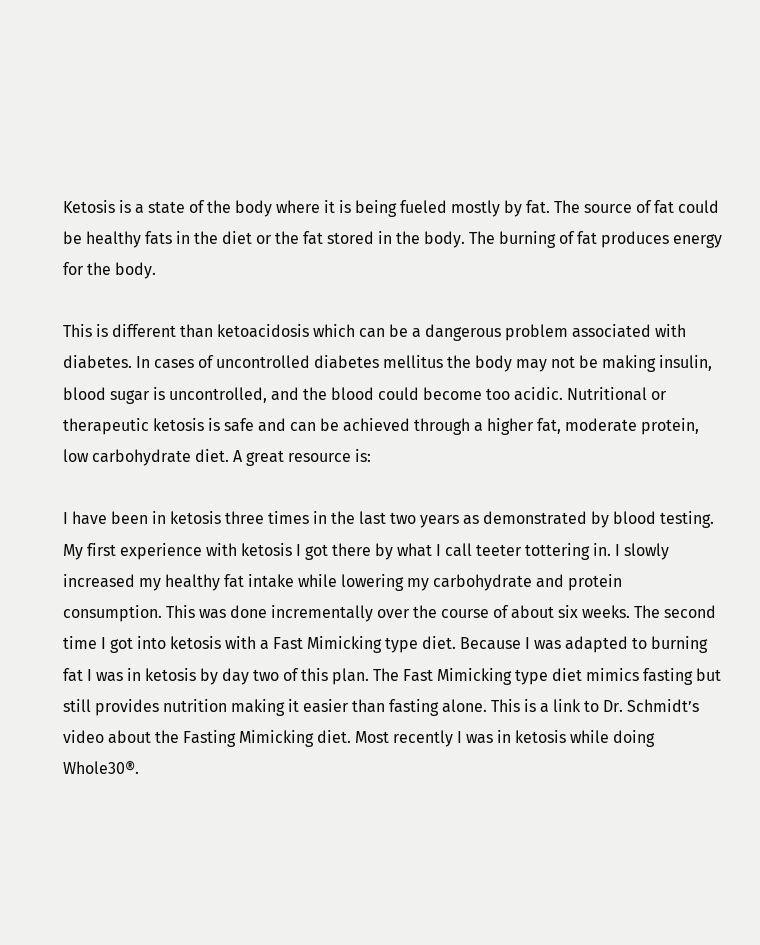Ketosis is a state of the body where it is being fueled mostly by fat. The source of fat could be healthy fats in the diet or the fat stored in the body. The burning of fat produces energy for the body.

This is different than ketoacidosis which can be a dangerous problem associated with diabetes. In cases of uncontrolled diabetes mellitus the body may not be making insulin, blood sugar is uncontrolled, and the blood could become too acidic. Nutritional or therapeutic ketosis is safe and can be achieved through a higher fat, moderate protein, low carbohydrate diet. A great resource is:

I have been in ketosis three times in the last two years as demonstrated by blood testing. My first experience with ketosis I got there by what I call teeter tottering in. I slowly increased my healthy fat intake while lowering my carbohydrate and protein consumption. This was done incrementally over the course of about six weeks. The second time I got into ketosis with a Fast Mimicking type diet. Because I was adapted to burning fat I was in ketosis by day two of this plan. The Fast Mimicking type diet mimics fasting but still provides nutrition making it easier than fasting alone. This is a link to Dr. Schmidt’s video about the Fasting Mimicking diet. Most recently I was in ketosis while doing Whole30®.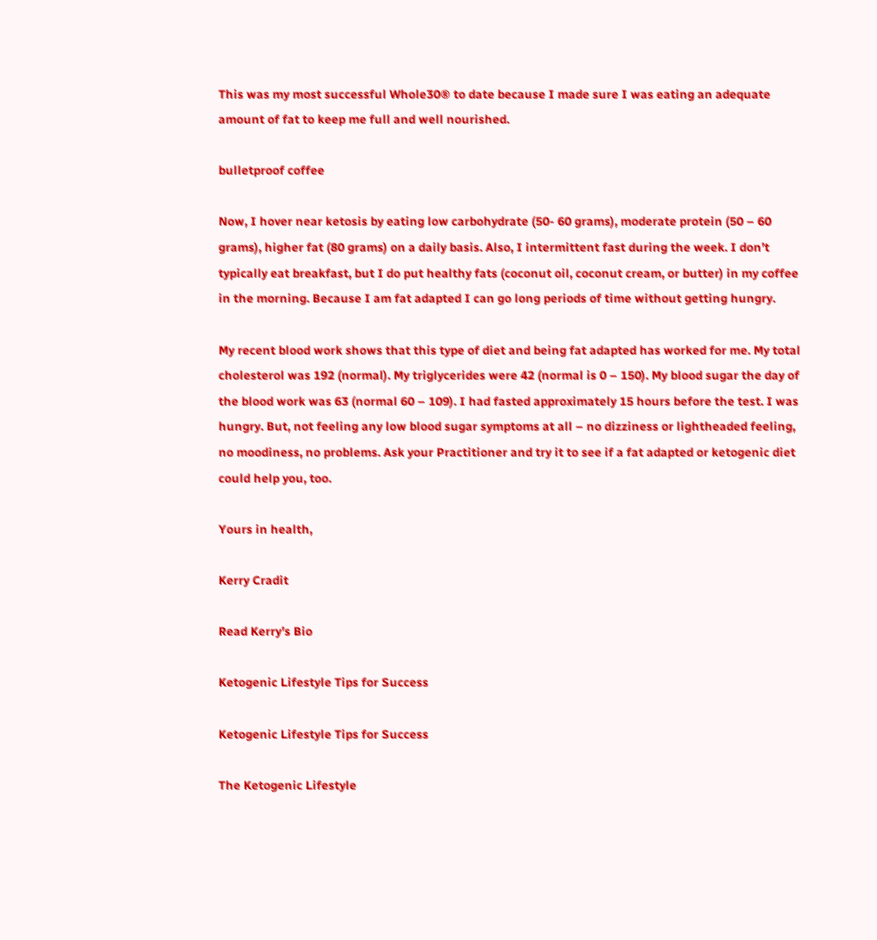This was my most successful Whole30® to date because I made sure I was eating an adequate amount of fat to keep me full and well nourished.

bulletproof coffee

Now, I hover near ketosis by eating low carbohydrate (50- 60 grams), moderate protein (50 – 60 grams), higher fat (80 grams) on a daily basis. Also, I intermittent fast during the week. I don’t typically eat breakfast, but I do put healthy fats (coconut oil, coconut cream, or butter) in my coffee in the morning. Because I am fat adapted I can go long periods of time without getting hungry.

My recent blood work shows that this type of diet and being fat adapted has worked for me. My total cholesterol was 192 (normal). My triglycerides were 42 (normal is 0 – 150). My blood sugar the day of the blood work was 63 (normal 60 – 109). I had fasted approximately 15 hours before the test. I was hungry. But, not feeling any low blood sugar symptoms at all – no dizziness or lightheaded feeling, no moodiness, no problems. Ask your Practitioner and try it to see if a fat adapted or ketogenic diet could help you, too.

Yours in health,

Kerry Cradit

Read Kerry’s Bio

Ketogenic Lifestyle Tips for Success

Ketogenic Lifestyle Tips for Success

The Ketogenic Lifestyle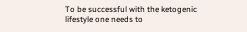To be successful with the ketogenic lifestyle one needs to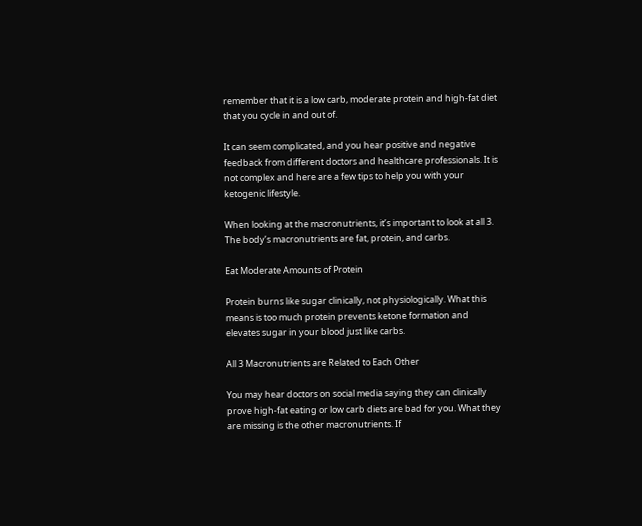remember that it is a low carb, moderate protein and high-fat diet that you cycle in and out of.

It can seem complicated, and you hear positive and negative feedback from different doctors and healthcare professionals. It is not complex and here are a few tips to help you with your ketogenic lifestyle.

When looking at the macronutrients, it’s important to look at all 3. The body’s macronutrients are fat, protein, and carbs.

Eat Moderate Amounts of Protein

Protein burns like sugar clinically, not physiologically. What this means is too much protein prevents ketone formation and elevates sugar in your blood just like carbs.

All 3 Macronutrients are Related to Each Other

You may hear doctors on social media saying they can clinically prove high-fat eating or low carb diets are bad for you. What they are missing is the other macronutrients. If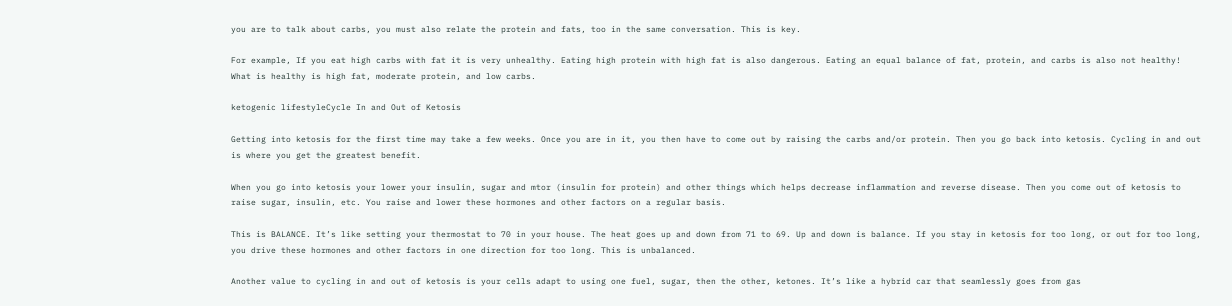you are to talk about carbs, you must also relate the protein and fats, too in the same conversation. This is key.

For example, If you eat high carbs with fat it is very unhealthy. Eating high protein with high fat is also dangerous. Eating an equal balance of fat, protein, and carbs is also not healthy! What is healthy is high fat, moderate protein, and low carbs.

ketogenic lifestyleCycle In and Out of Ketosis

Getting into ketosis for the first time may take a few weeks. Once you are in it, you then have to come out by raising the carbs and/or protein. Then you go back into ketosis. Cycling in and out is where you get the greatest benefit.

When you go into ketosis your lower your insulin, sugar and mtor (insulin for protein) and other things which helps decrease inflammation and reverse disease. Then you come out of ketosis to raise sugar, insulin, etc. You raise and lower these hormones and other factors on a regular basis.

This is BALANCE. It’s like setting your thermostat to 70 in your house. The heat goes up and down from 71 to 69. Up and down is balance. If you stay in ketosis for too long, or out for too long, you drive these hormones and other factors in one direction for too long. This is unbalanced.

Another value to cycling in and out of ketosis is your cells adapt to using one fuel, sugar, then the other, ketones. It’s like a hybrid car that seamlessly goes from gas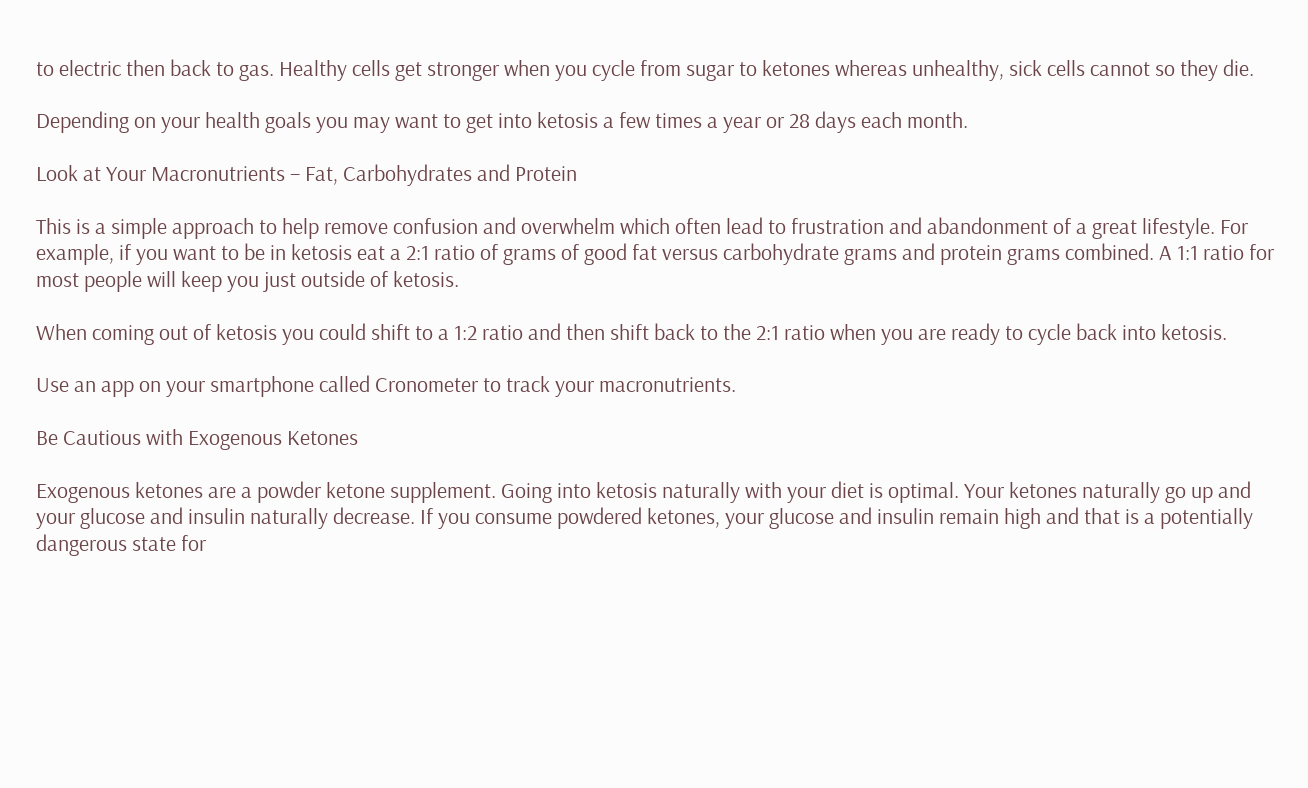to electric then back to gas. Healthy cells get stronger when you cycle from sugar to ketones whereas unhealthy, sick cells cannot so they die.

Depending on your health goals you may want to get into ketosis a few times a year or 28 days each month.

Look at Your Macronutrients – Fat, Carbohydrates and Protein

This is a simple approach to help remove confusion and overwhelm which often lead to frustration and abandonment of a great lifestyle. For example, if you want to be in ketosis eat a 2:1 ratio of grams of good fat versus carbohydrate grams and protein grams combined. A 1:1 ratio for most people will keep you just outside of ketosis.

When coming out of ketosis you could shift to a 1:2 ratio and then shift back to the 2:1 ratio when you are ready to cycle back into ketosis.

Use an app on your smartphone called Cronometer to track your macronutrients.

Be Cautious with Exogenous Ketones

Exogenous ketones are a powder ketone supplement. Going into ketosis naturally with your diet is optimal. Your ketones naturally go up and your glucose and insulin naturally decrease. If you consume powdered ketones, your glucose and insulin remain high and that is a potentially dangerous state for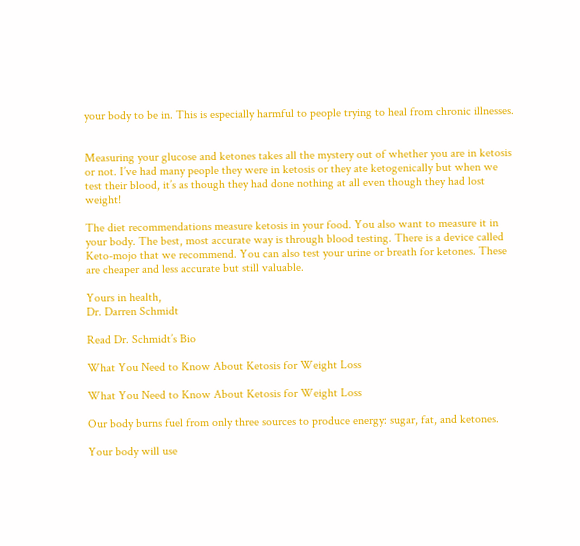your body to be in. This is especially harmful to people trying to heal from chronic illnesses.


Measuring your glucose and ketones takes all the mystery out of whether you are in ketosis or not. I’ve had many people they were in ketosis or they ate ketogenically but when we test their blood, it’s as though they had done nothing at all even though they had lost weight!

The diet recommendations measure ketosis in your food. You also want to measure it in your body. The best, most accurate way is through blood testing. There is a device called Keto-mojo that we recommend. You can also test your urine or breath for ketones. These are cheaper and less accurate but still valuable.

Yours in health,
Dr. Darren Schmidt

Read Dr. Schmidt’s Bio

What You Need to Know About Ketosis for Weight Loss

What You Need to Know About Ketosis for Weight Loss

Our body burns fuel from only three sources to produce energy: sugar, fat, and ketones.

Your body will use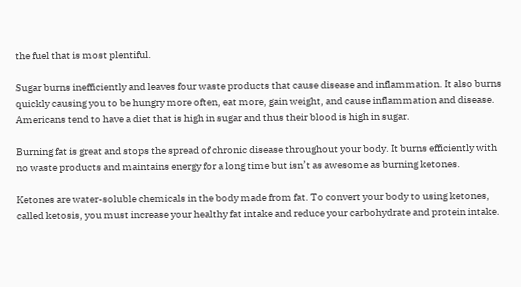the fuel that is most plentiful.

Sugar burns inefficiently and leaves four waste products that cause disease and inflammation. It also burns quickly causing you to be hungry more often, eat more, gain weight, and cause inflammation and disease. Americans tend to have a diet that is high in sugar and thus their blood is high in sugar.

Burning fat is great and stops the spread of chronic disease throughout your body. It burns efficiently with no waste products and maintains energy for a long time but isn’t as awesome as burning ketones.

Ketones are water-soluble chemicals in the body made from fat. To convert your body to using ketones, called ketosis, you must increase your healthy fat intake and reduce your carbohydrate and protein intake.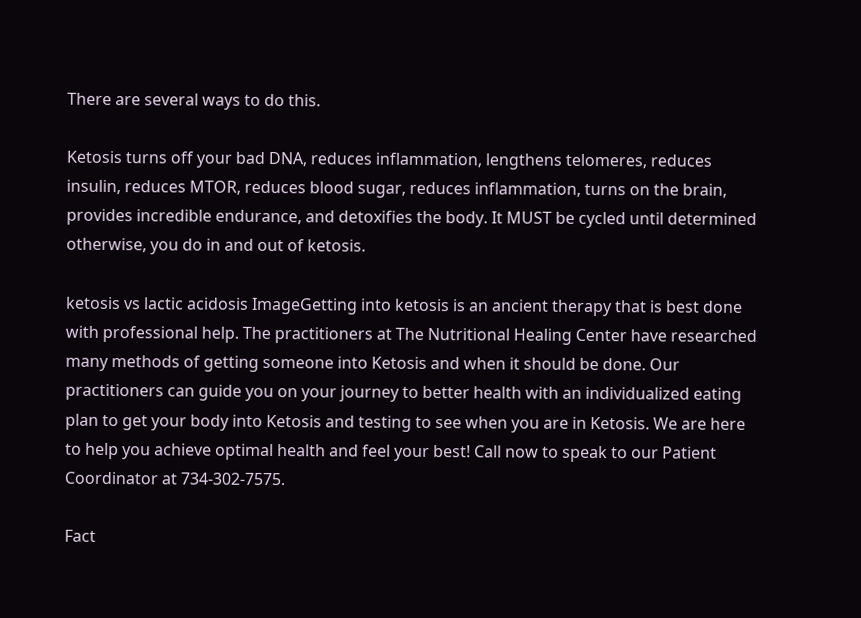There are several ways to do this.

Ketosis turns off your bad DNA, reduces inflammation, lengthens telomeres, reduces insulin, reduces MTOR, reduces blood sugar, reduces inflammation, turns on the brain, provides incredible endurance, and detoxifies the body. It MUST be cycled until determined otherwise, you do in and out of ketosis.

ketosis vs lactic acidosis ImageGetting into ketosis is an ancient therapy that is best done with professional help. The practitioners at The Nutritional Healing Center have researched many methods of getting someone into Ketosis and when it should be done. Our practitioners can guide you on your journey to better health with an individualized eating plan to get your body into Ketosis and testing to see when you are in Ketosis. We are here to help you achieve optimal health and feel your best! Call now to speak to our Patient Coordinator at 734-302-7575.

Fact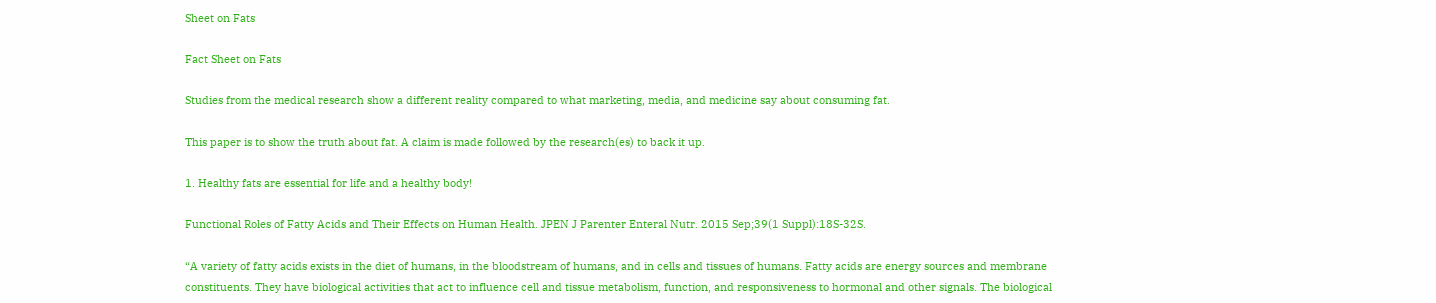Sheet on Fats

Fact Sheet on Fats

Studies from the medical research show a different reality compared to what marketing, media, and medicine say about consuming fat.

This paper is to show the truth about fat. A claim is made followed by the research(es) to back it up.

1. Healthy fats are essential for life and a healthy body!

Functional Roles of Fatty Acids and Their Effects on Human Health. JPEN J Parenter Enteral Nutr. 2015 Sep;39(1 Suppl):18S-32S.

“A variety of fatty acids exists in the diet of humans, in the bloodstream of humans, and in cells and tissues of humans. Fatty acids are energy sources and membrane constituents. They have biological activities that act to influence cell and tissue metabolism, function, and responsiveness to hormonal and other signals. The biological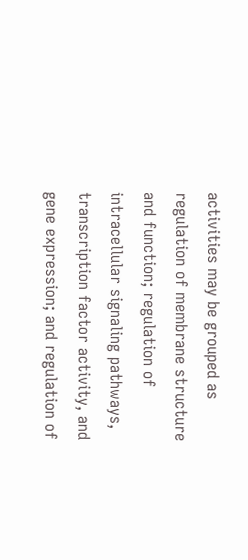activities may be grouped as regulation of membrane structure and function; regulation of intracellular signaling pathways, transcription factor activity, and gene expression; and regulation of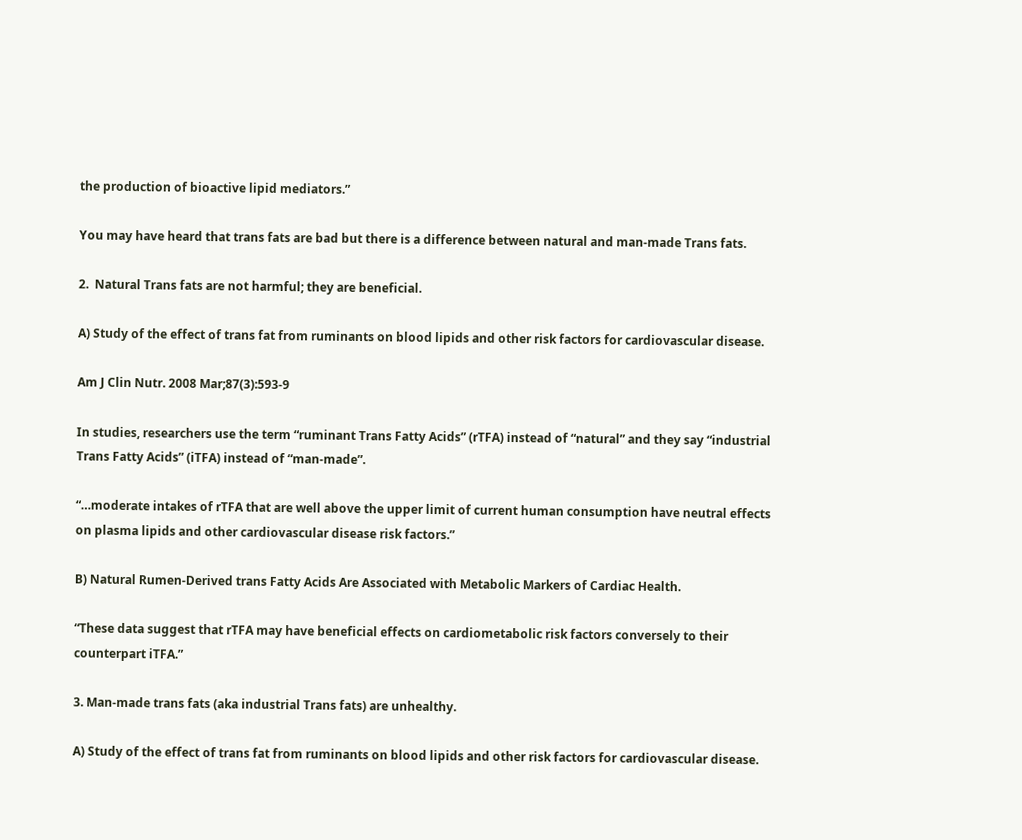the production of bioactive lipid mediators.”

You may have heard that trans fats are bad but there is a difference between natural and man-made Trans fats.

2.  Natural Trans fats are not harmful; they are beneficial.

A) Study of the effect of trans fat from ruminants on blood lipids and other risk factors for cardiovascular disease.

Am J Clin Nutr. 2008 Mar;87(3):593-9

In studies, researchers use the term “ruminant Trans Fatty Acids” (rTFA) instead of “natural” and they say “industrial Trans Fatty Acids” (iTFA) instead of “man-made”.

“…moderate intakes of rTFA that are well above the upper limit of current human consumption have neutral effects on plasma lipids and other cardiovascular disease risk factors.”

B) Natural Rumen-Derived trans Fatty Acids Are Associated with Metabolic Markers of Cardiac Health.

“These data suggest that rTFA may have beneficial effects on cardiometabolic risk factors conversely to their counterpart iTFA.”

3. Man-made trans fats (aka industrial Trans fats) are unhealthy.

A) Study of the effect of trans fat from ruminants on blood lipids and other risk factors for cardiovascular disease.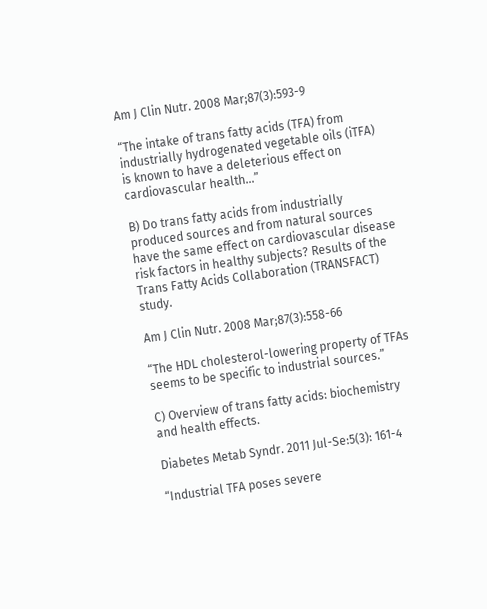Am J Clin Nutr. 2008 Mar;87(3):593-9

“The intake of trans fatty acids (TFA) from industrially hydrogenated vegetable oils (iTFA) is known to have a deleterious effect on cardiovascular health…”

B) Do trans fatty acids from industrially produced sources and from natural sources have the same effect on cardiovascular disease risk factors in healthy subjects? Results of the Trans Fatty Acids Collaboration (TRANSFACT) study.

Am J Clin Nutr. 2008 Mar;87(3):558-66

“The HDL cholesterol-lowering property of TFAs seems to be specific to industrial sources.”

C) Overview of trans fatty acids: biochemistry and health effects.

Diabetes Metab Syndr. 2011 Jul-Se:5(3): 161-4

“Industrial TFA poses severe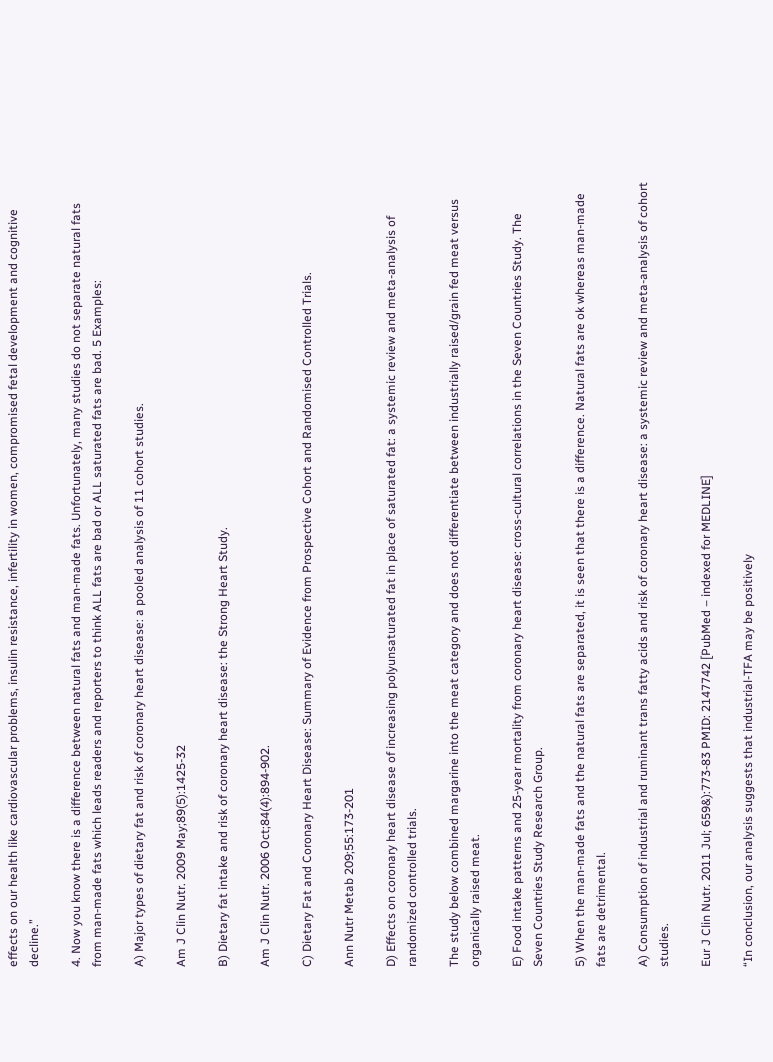effects on our health like cardiovascular problems, insulin resistance, infertility in women, compromised fetal development and cognitive decline.”

4. Now you know there is a difference between natural fats and man-made fats. Unfortunately, many studies do not separate natural fats from man-made fats which leads readers and reporters to think ALL fats are bad or ALL saturated fats are bad. 5 Examples:

A) Major types of dietary fat and risk of coronary heart disease: a pooled analysis of 11 cohort studies.

Am J Clin Nutr. 2009 May;89(5):1425-32

B) Dietary fat intake and risk of coronary heart disease: the Strong Heart Study.

Am J Clin Nutr. 2006 Oct;84(4):894-902.

C) Dietary Fat and Coronary Heart Disease: Summary of Evidence from Prospective Cohort and Randomised Controlled Trials.

Ann Nutr Metab 209;55:173-201

D) Effects on coronary heart disease of increasing polyunsaturated fat in place of saturated fat: a systemic review and meta-analysis of randomized controlled trials.

The study below combined margarine into the meat category and does not differentiate between industrially raised/grain fed meat versus organically raised meat.

E) Food intake patterns and 25-year mortality from coronary heart disease: cross-cultural correlations in the Seven Countries Study. The Seven Countries Study Research Group.

5) When the man-made fats and the natural fats are separated, it is seen that there is a difference. Natural fats are ok whereas man-made fats are detrimental.

A) Consumption of industrial and ruminant trans fatty acids and risk of coronary heart disease: a systemic review and meta-analysis of cohort studies.

Eur J Clin Nutr. 2011 Jul; 659&):773-83 PMID: 2147742 [PubMed – indexed for MEDLINE]

“In conclusion, our analysis suggests that industrial-TFA may be positively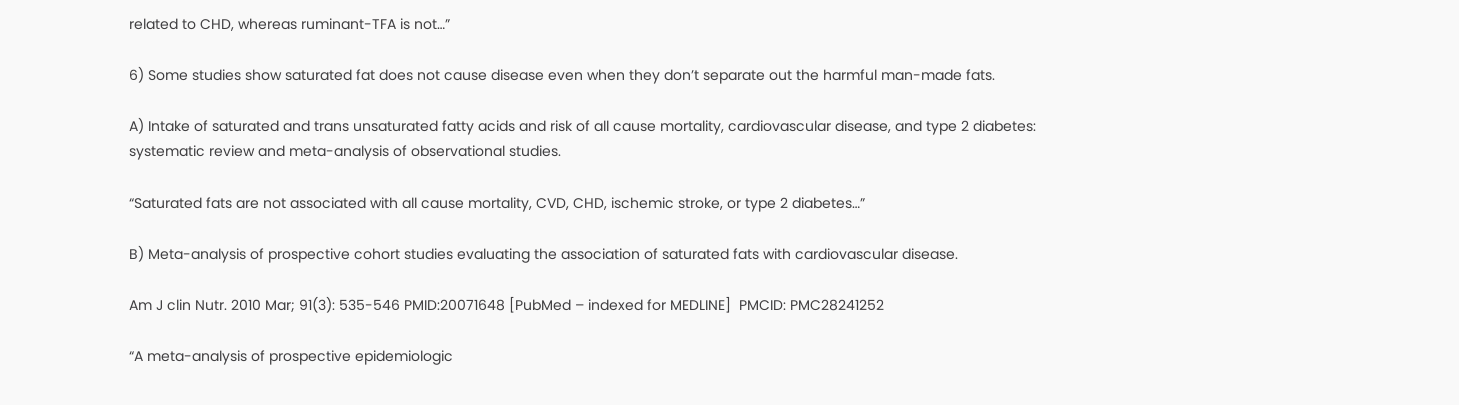related to CHD, whereas ruminant-TFA is not…”

6) Some studies show saturated fat does not cause disease even when they don’t separate out the harmful man-made fats.

A) Intake of saturated and trans unsaturated fatty acids and risk of all cause mortality, cardiovascular disease, and type 2 diabetes: systematic review and meta-analysis of observational studies.

“Saturated fats are not associated with all cause mortality, CVD, CHD, ischemic stroke, or type 2 diabetes…”

B) Meta-analysis of prospective cohort studies evaluating the association of saturated fats with cardiovascular disease.

Am J clin Nutr. 2010 Mar; 91(3): 535-546 PMID:20071648 [PubMed – indexed for MEDLINE]  PMCID: PMC28241252

“A meta-analysis of prospective epidemiologic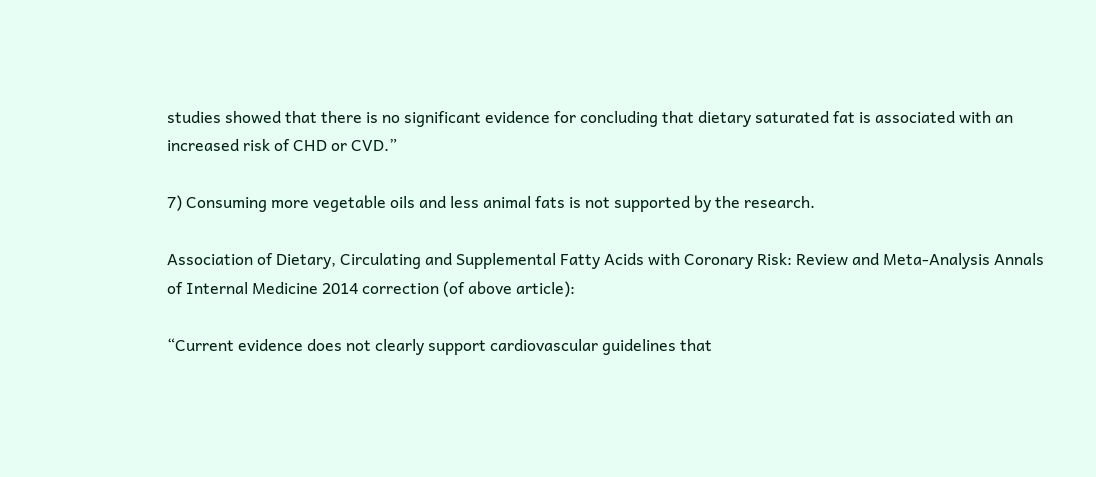studies showed that there is no significant evidence for concluding that dietary saturated fat is associated with an increased risk of CHD or CVD.”

7) Consuming more vegetable oils and less animal fats is not supported by the research.

Association of Dietary, Circulating and Supplemental Fatty Acids with Coronary Risk: Review and Meta-Analysis Annals of Internal Medicine 2014 correction (of above article):

“Current evidence does not clearly support cardiovascular guidelines that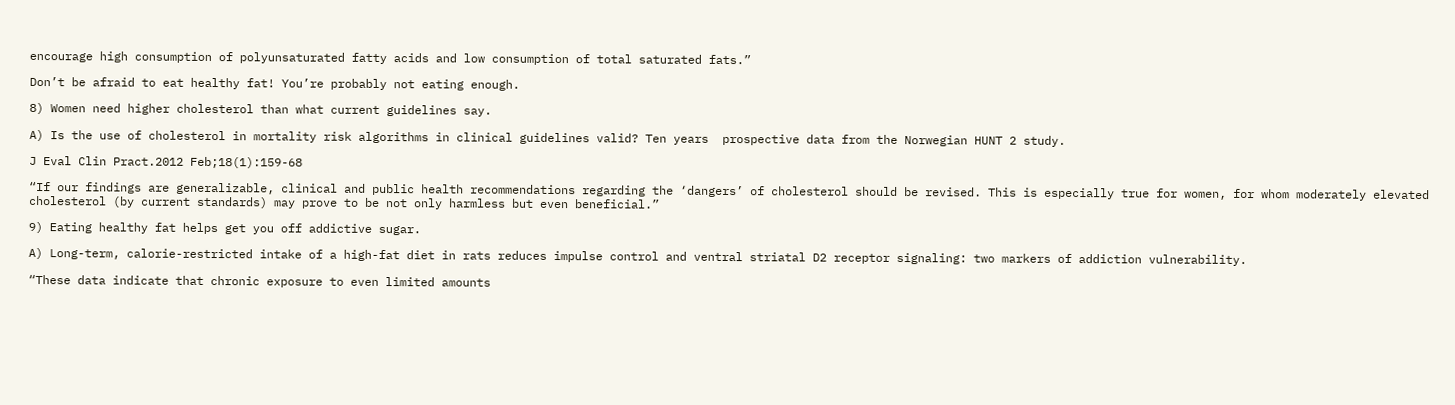encourage high consumption of polyunsaturated fatty acids and low consumption of total saturated fats.”

Don’t be afraid to eat healthy fat! You’re probably not eating enough.

8) Women need higher cholesterol than what current guidelines say.

A) Is the use of cholesterol in mortality risk algorithms in clinical guidelines valid? Ten years  prospective data from the Norwegian HUNT 2 study.

J Eval Clin Pract.2012 Feb;18(1):159-68

“If our findings are generalizable, clinical and public health recommendations regarding the ‘dangers’ of cholesterol should be revised. This is especially true for women, for whom moderately elevated cholesterol (by current standards) may prove to be not only harmless but even beneficial.”

9) Eating healthy fat helps get you off addictive sugar.

A) Long-term, calorie-restricted intake of a high-fat diet in rats reduces impulse control and ventral striatal D2 receptor signaling: two markers of addiction vulnerability.

“These data indicate that chronic exposure to even limited amounts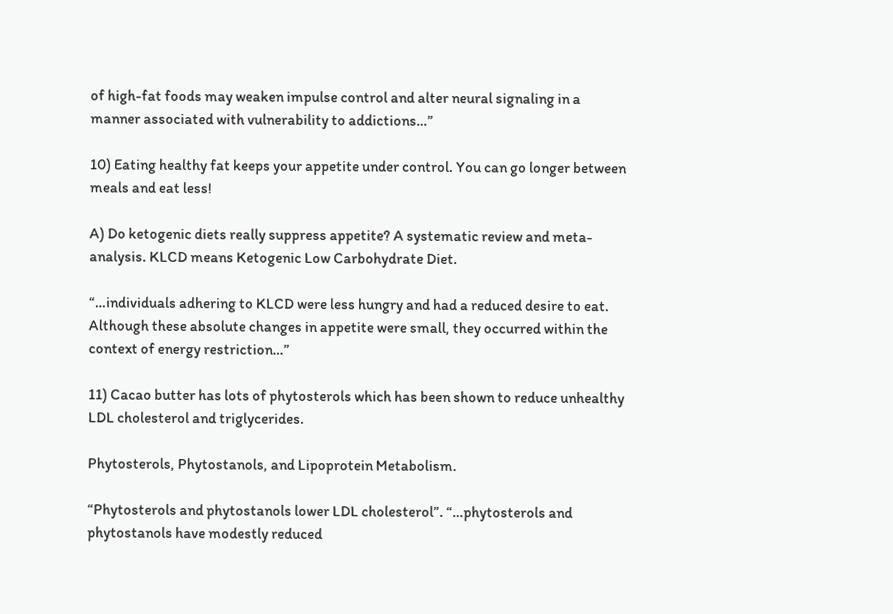of high-fat foods may weaken impulse control and alter neural signaling in a manner associated with vulnerability to addictions…”

10) Eating healthy fat keeps your appetite under control. You can go longer between meals and eat less!

A) Do ketogenic diets really suppress appetite? A systematic review and meta-analysis. KLCD means Ketogenic Low Carbohydrate Diet.

“…individuals adhering to KLCD were less hungry and had a reduced desire to eat. Although these absolute changes in appetite were small, they occurred within the context of energy restriction…”

11) Cacao butter has lots of phytosterols which has been shown to reduce unhealthy LDL cholesterol and triglycerides.

Phytosterols, Phytostanols, and Lipoprotein Metabolism.

“Phytosterols and phytostanols lower LDL cholesterol”. “…phytosterols and phytostanols have modestly reduced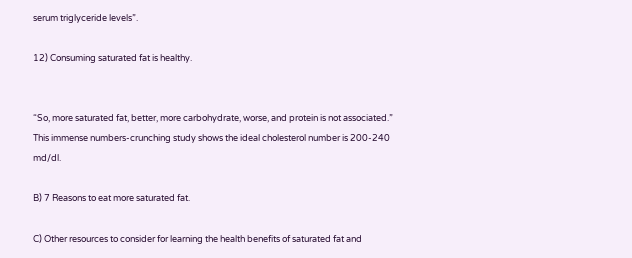serum triglyceride levels”.

12) Consuming saturated fat is healthy.


“So, more saturated fat, better, more carbohydrate, worse, and protein is not associated.” This immense numbers-crunching study shows the ideal cholesterol number is 200-240 md/dl.

B) 7 Reasons to eat more saturated fat.

C) Other resources to consider for learning the health benefits of saturated fat and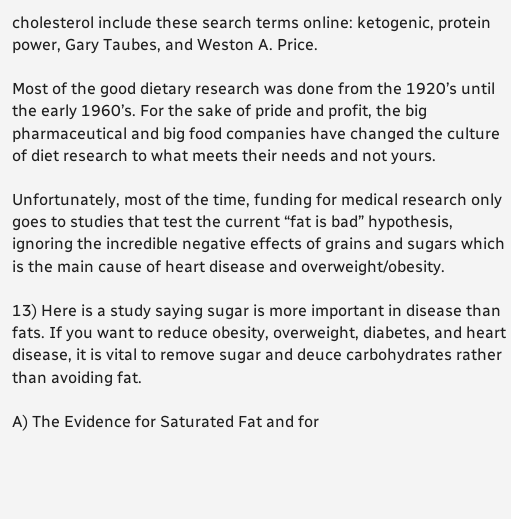cholesterol include these search terms online: ketogenic, protein power, Gary Taubes, and Weston A. Price.

Most of the good dietary research was done from the 1920’s until the early 1960’s. For the sake of pride and profit, the big pharmaceutical and big food companies have changed the culture of diet research to what meets their needs and not yours.

Unfortunately, most of the time, funding for medical research only goes to studies that test the current “fat is bad” hypothesis, ignoring the incredible negative effects of grains and sugars which is the main cause of heart disease and overweight/obesity.

13) Here is a study saying sugar is more important in disease than fats. If you want to reduce obesity, overweight, diabetes, and heart disease, it is vital to remove sugar and deuce carbohydrates rather than avoiding fat.

A) The Evidence for Saturated Fat and for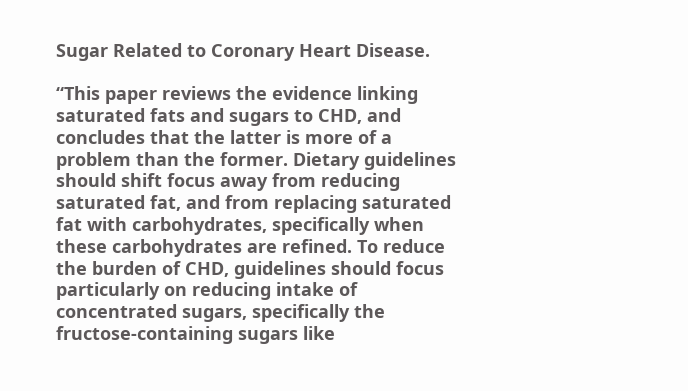Sugar Related to Coronary Heart Disease.

“This paper reviews the evidence linking saturated fats and sugars to CHD, and concludes that the latter is more of a problem than the former. Dietary guidelines should shift focus away from reducing saturated fat, and from replacing saturated fat with carbohydrates, specifically when these carbohydrates are refined. To reduce the burden of CHD, guidelines should focus particularly on reducing intake of concentrated sugars, specifically the fructose-containing sugars like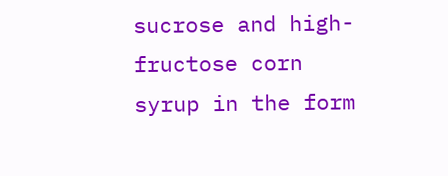sucrose and high-fructose corn syrup in the form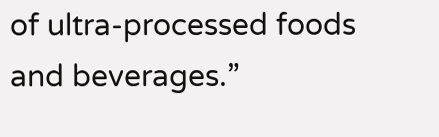of ultra-processed foods and beverages.”